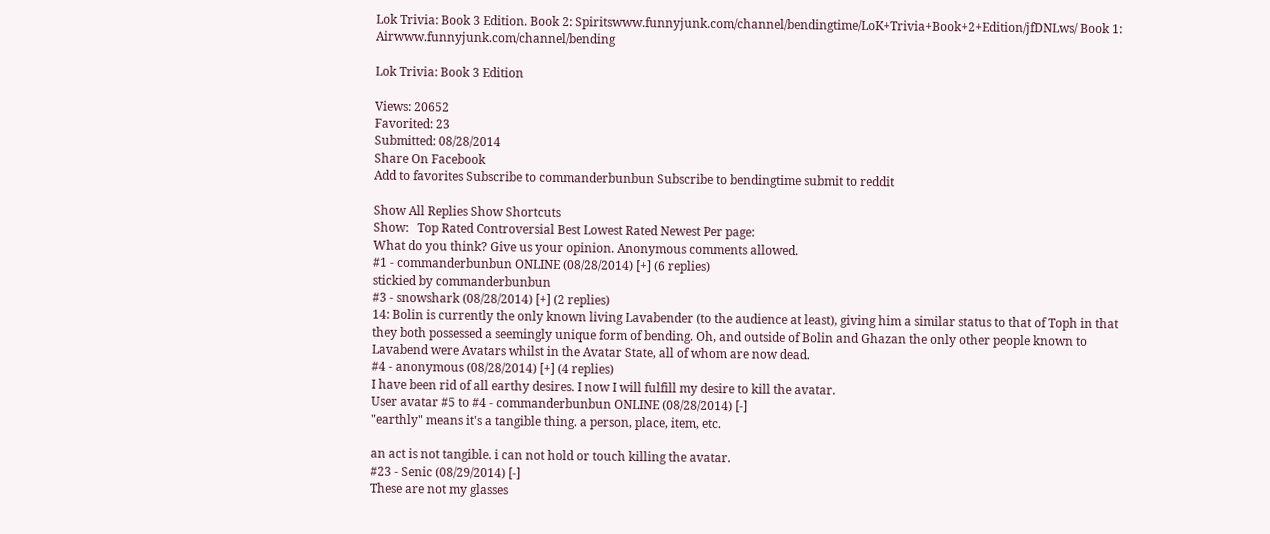Lok Trivia: Book 3 Edition. Book 2: Spiritswww.funnyjunk.com/channel/bendingtime/LoK+Trivia+Book+2+Edition/jfDNLws/ Book 1: Airwww.funnyjunk.com/channel/bending

Lok Trivia: Book 3 Edition

Views: 20652
Favorited: 23
Submitted: 08/28/2014
Share On Facebook
Add to favorites Subscribe to commanderbunbun Subscribe to bendingtime submit to reddit

Show All Replies Show Shortcuts
Show:   Top Rated Controversial Best Lowest Rated Newest Per page:
What do you think? Give us your opinion. Anonymous comments allowed.
#1 - commanderbunbun ONLINE (08/28/2014) [+] (6 replies)
stickied by commanderbunbun
#3 - snowshark (08/28/2014) [+] (2 replies)
14: Bolin is currently the only known living Lavabender (to the audience at least), giving him a similar status to that of Toph in that they both possessed a seemingly unique form of bending. Oh, and outside of Bolin and Ghazan the only other people known to Lavabend were Avatars whilst in the Avatar State, all of whom are now dead.
#4 - anonymous (08/28/2014) [+] (4 replies)
I have been rid of all earthy desires. I now I will fulfill my desire to kill the avatar.
User avatar #5 to #4 - commanderbunbun ONLINE (08/28/2014) [-]
"earthly" means it's a tangible thing. a person, place, item, etc.

an act is not tangible. i can not hold or touch killing the avatar.
#23 - Senic (08/29/2014) [-]
These are not my glasses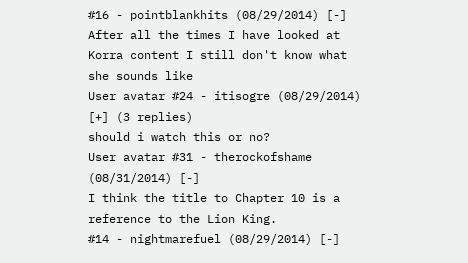#16 - pointblankhits (08/29/2014) [-]
After all the times I have looked at Korra content I still don't know what she sounds like
User avatar #24 - itisogre (08/29/2014) [+] (3 replies)
should i watch this or no?
User avatar #31 - therockofshame (08/31/2014) [-]
I think the title to Chapter 10 is a reference to the Lion King.
#14 - nightmarefuel (08/29/2014) [-]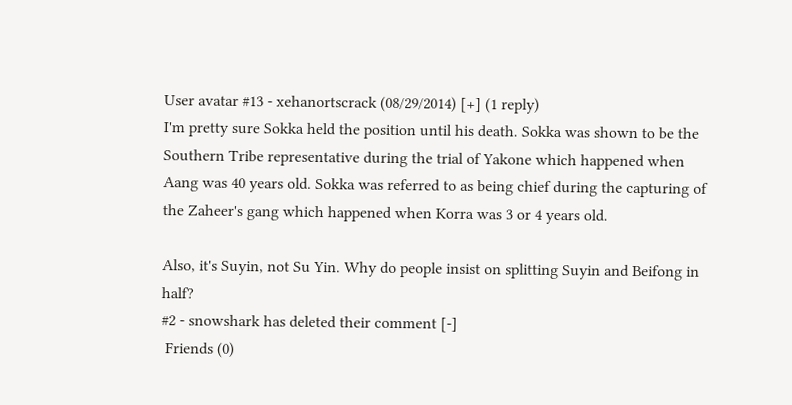User avatar #13 - xehanortscrack (08/29/2014) [+] (1 reply)
I'm pretty sure Sokka held the position until his death. Sokka was shown to be the Southern Tribe representative during the trial of Yakone which happened when Aang was 40 years old. Sokka was referred to as being chief during the capturing of the Zaheer's gang which happened when Korra was 3 or 4 years old.

Also, it's Suyin, not Su Yin. Why do people insist on splitting Suyin and Beifong in half?
#2 - snowshark has deleted their comment [-]
 Friends (0)